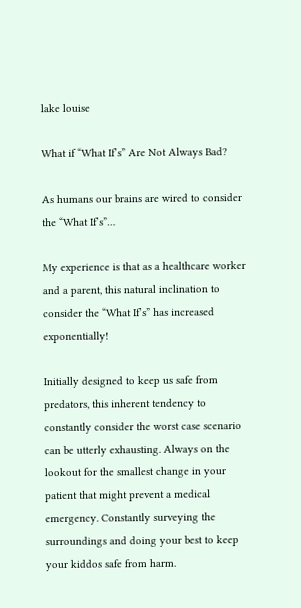lake louise

What if “What If’s” Are Not Always Bad?

As humans our brains are wired to consider the “What If’s”…

My experience is that as a healthcare worker and a parent, this natural inclination to consider the “What If’s” has increased exponentially!

Initially designed to keep us safe from predators, this inherent tendency to constantly consider the worst case scenario can be utterly exhausting. Always on the lookout for the smallest change in your patient that might prevent a medical emergency. Constantly surveying the surroundings and doing your best to keep your kiddos safe from harm.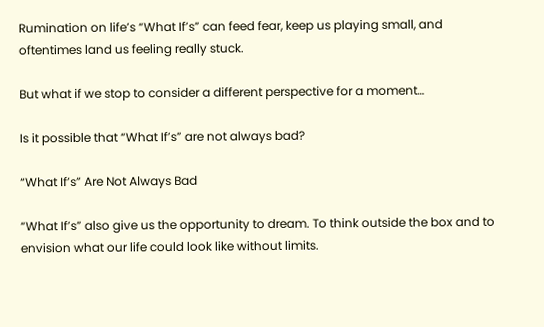Rumination on life’s “What If’s” can feed fear, keep us playing small, and oftentimes land us feeling really stuck.

But what if we stop to consider a different perspective for a moment…

Is it possible that “What If’s” are not always bad?

“What If’s” Are Not Always Bad

“What If’s” also give us the opportunity to dream. To think outside the box and to envision what our life could look like without limits.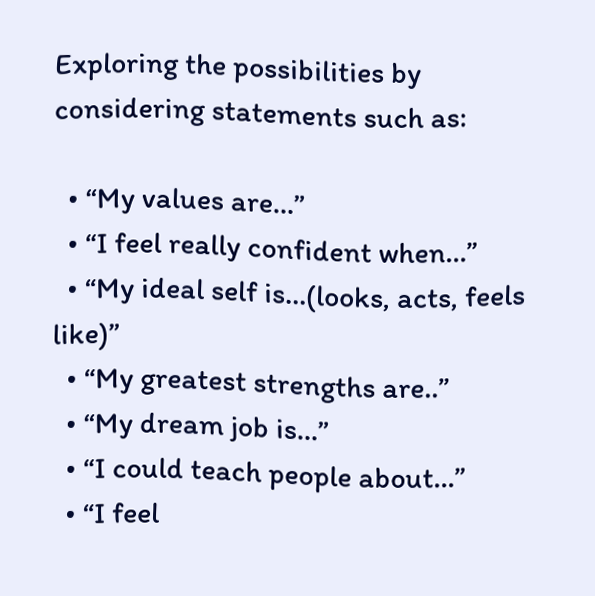Exploring the possibilities by considering statements such as:

  • “My values are…”
  • “I feel really confident when…”
  • “My ideal self is…(looks, acts, feels like)”
  • “My greatest strengths are..”
  • “My dream job is…”
  • “I could teach people about…”
  • “I feel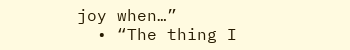joy when…”
  • “The thing I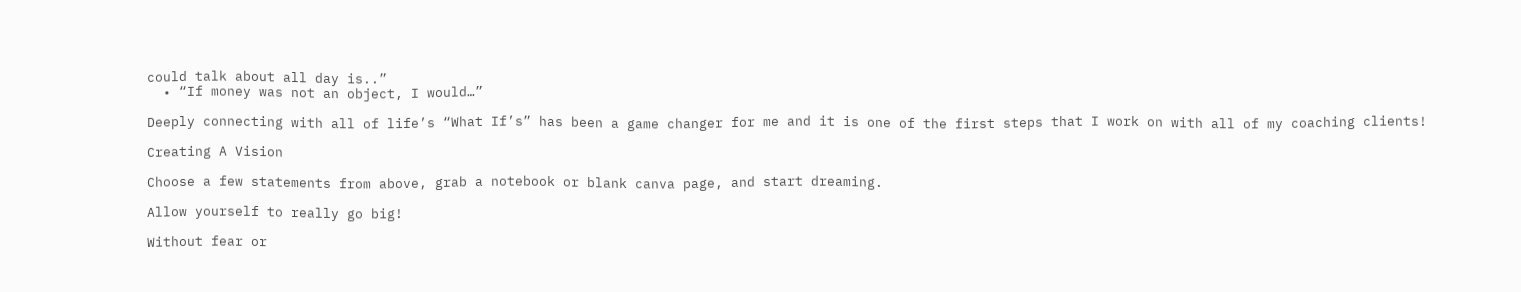could talk about all day is..”
  • “If money was not an object, I would…”

Deeply connecting with all of life’s “What If’s” has been a game changer for me and it is one of the first steps that I work on with all of my coaching clients!

Creating A Vision

Choose a few statements from above, grab a notebook or blank canva page, and start dreaming.

Allow yourself to really go big!

Without fear or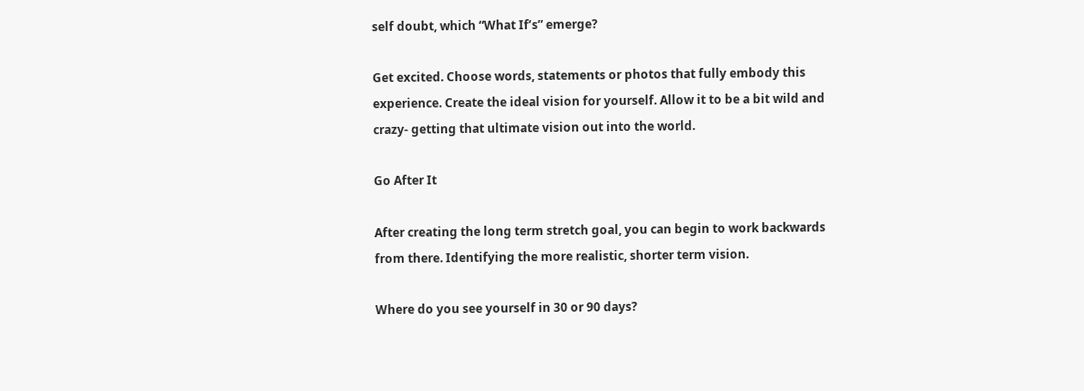self doubt, which “What If’s” emerge?

Get excited. Choose words, statements or photos that fully embody this experience. Create the ideal vision for yourself. Allow it to be a bit wild and crazy- getting that ultimate vision out into the world.

Go After It

After creating the long term stretch goal, you can begin to work backwards from there. Identifying the more realistic, shorter term vision.

Where do you see yourself in 30 or 90 days?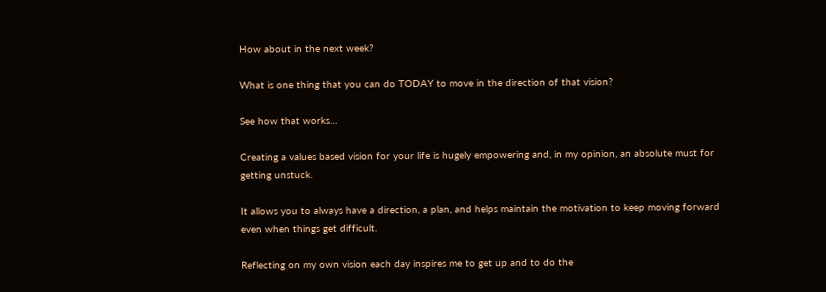How about in the next week?

What is one thing that you can do TODAY to move in the direction of that vision?

See how that works…

Creating a values based vision for your life is hugely empowering and, in my opinion, an absolute must for getting unstuck.

It allows you to always have a direction, a plan, and helps maintain the motivation to keep moving forward even when things get difficult.

Reflecting on my own vision each day inspires me to get up and to do the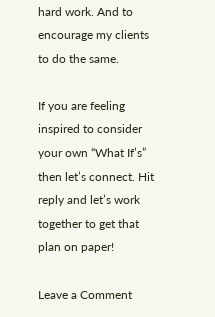hard work. And to encourage my clients to do the same.

If you are feeling inspired to consider your own “What If’s” then let’s connect. Hit reply and let’s work together to get that plan on paper!

Leave a Comment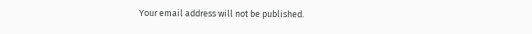Your email address will not be published.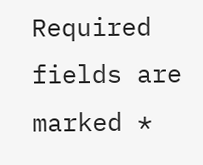Required fields are marked *